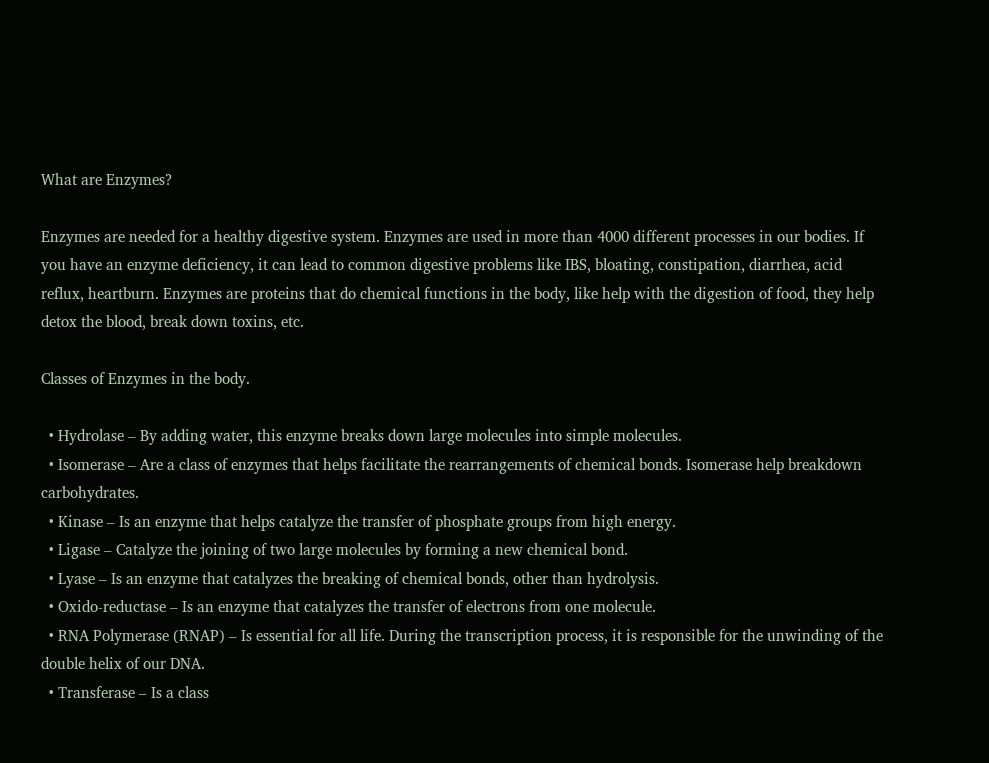What are Enzymes?

Enzymes are needed for a healthy digestive system. Enzymes are used in more than 4000 different processes in our bodies. If you have an enzyme deficiency, it can lead to common digestive problems like IBS, bloating, constipation, diarrhea, acid reflux, heartburn. Enzymes are proteins that do chemical functions in the body, like help with the digestion of food, they help detox the blood, break down toxins, etc.

Classes of Enzymes in the body.

  • Hydrolase – By adding water, this enzyme breaks down large molecules into simple molecules.
  • Isomerase – Are a class of enzymes that helps facilitate the rearrangements of chemical bonds. Isomerase help breakdown carbohydrates.
  • Kinase – Is an enzyme that helps catalyze the transfer of phosphate groups from high energy.
  • Ligase – Catalyze the joining of two large molecules by forming a new chemical bond.
  • Lyase – Is an enzyme that catalyzes the breaking of chemical bonds, other than hydrolysis.
  • Oxido-reductase – Is an enzyme that catalyzes the transfer of electrons from one molecule.
  • RNA Polymerase (RNAP) – Is essential for all life. During the transcription process, it is responsible for the unwinding of the double helix of our DNA.
  • Transferase – Is a class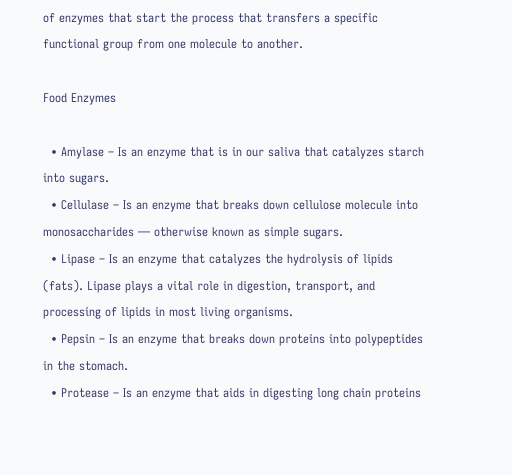of enzymes that start the process that transfers a specific functional group from one molecule to another.

Food Enzymes

  • Amylase – Is an enzyme that is in our saliva that catalyzes starch into sugars.
  • Cellulase – Is an enzyme that breaks down cellulose molecule into monosaccharides — otherwise known as simple sugars.
  • Lipase – Is an enzyme that catalyzes the hydrolysis of lipids (fats). Lipase plays a vital role in digestion, transport, and processing of lipids in most living organisms.
  • Pepsin – Is an enzyme that breaks down proteins into polypeptides in the stomach.
  • Protease – Is an enzyme that aids in digesting long chain proteins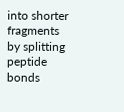into shorter fragments by splitting peptide bonds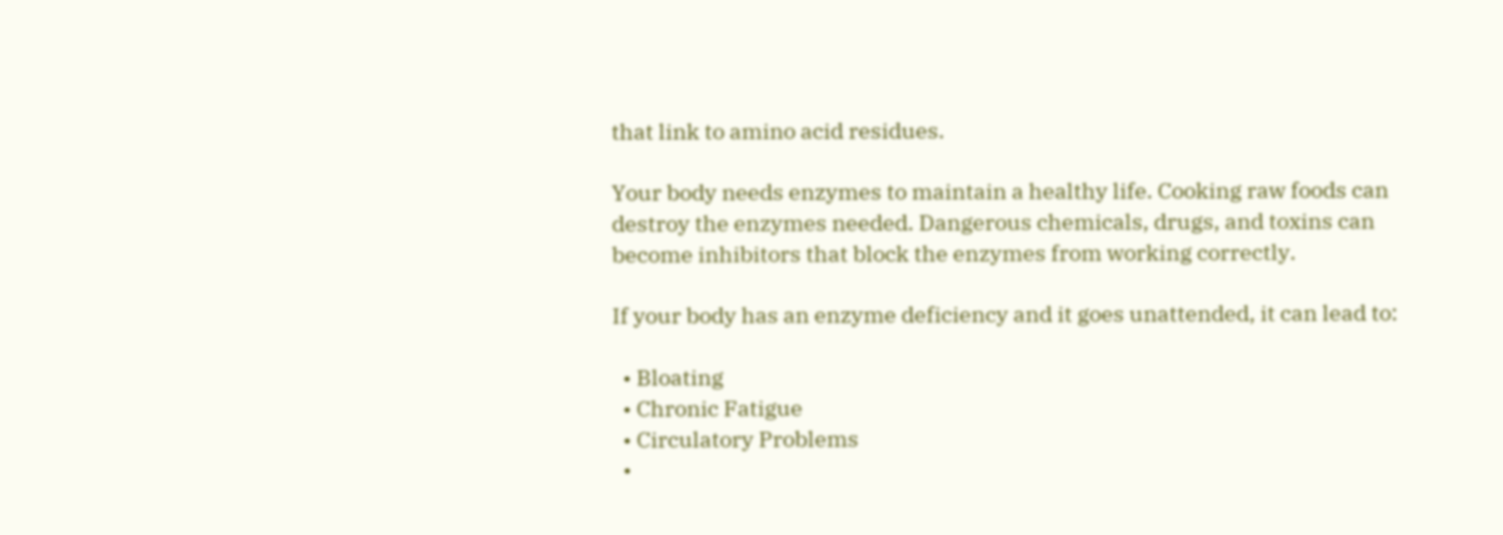that link to amino acid residues.

Your body needs enzymes to maintain a healthy life. Cooking raw foods can destroy the enzymes needed. Dangerous chemicals, drugs, and toxins can become inhibitors that block the enzymes from working correctly.

If your body has an enzyme deficiency and it goes unattended, it can lead to:

  • Bloating
  • Chronic Fatigue
  • Circulatory Problems
  •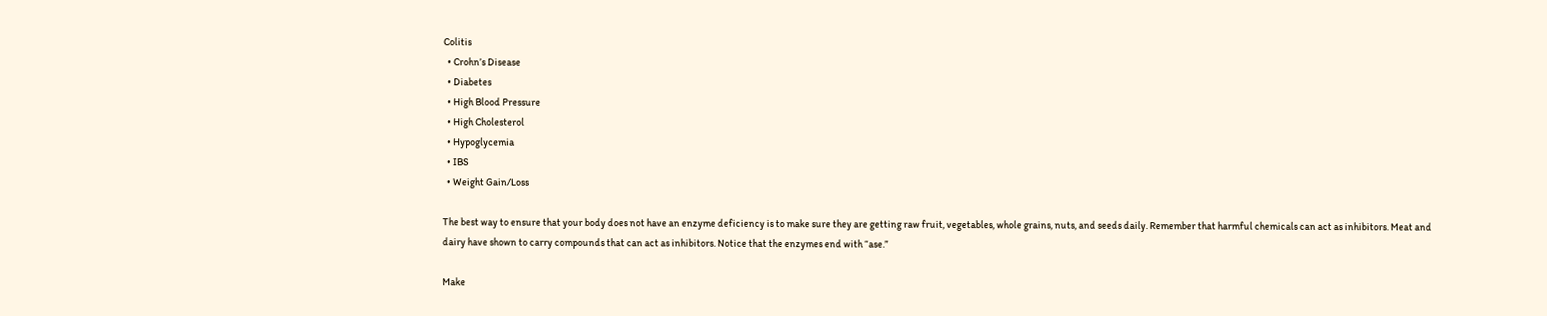Colitis
  • Crohn’s Disease
  • Diabetes
  • High Blood Pressure
  • High Cholesterol
  • Hypoglycemia
  • IBS
  • Weight Gain/Loss

The best way to ensure that your body does not have an enzyme deficiency is to make sure they are getting raw fruit, vegetables, whole grains, nuts, and seeds daily. Remember that harmful chemicals can act as inhibitors. Meat and dairy have shown to carry compounds that can act as inhibitors. Notice that the enzymes end with “ase.”

Make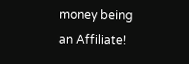money being an Affiliate!